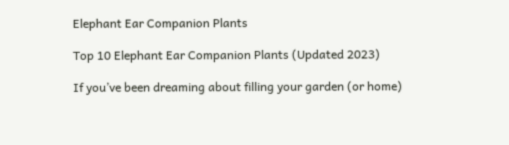Elephant Ear Companion Plants

Top 10 Elephant Ear Companion Plants (Updated 2023)

If you’ve been dreaming about filling your garden (or home)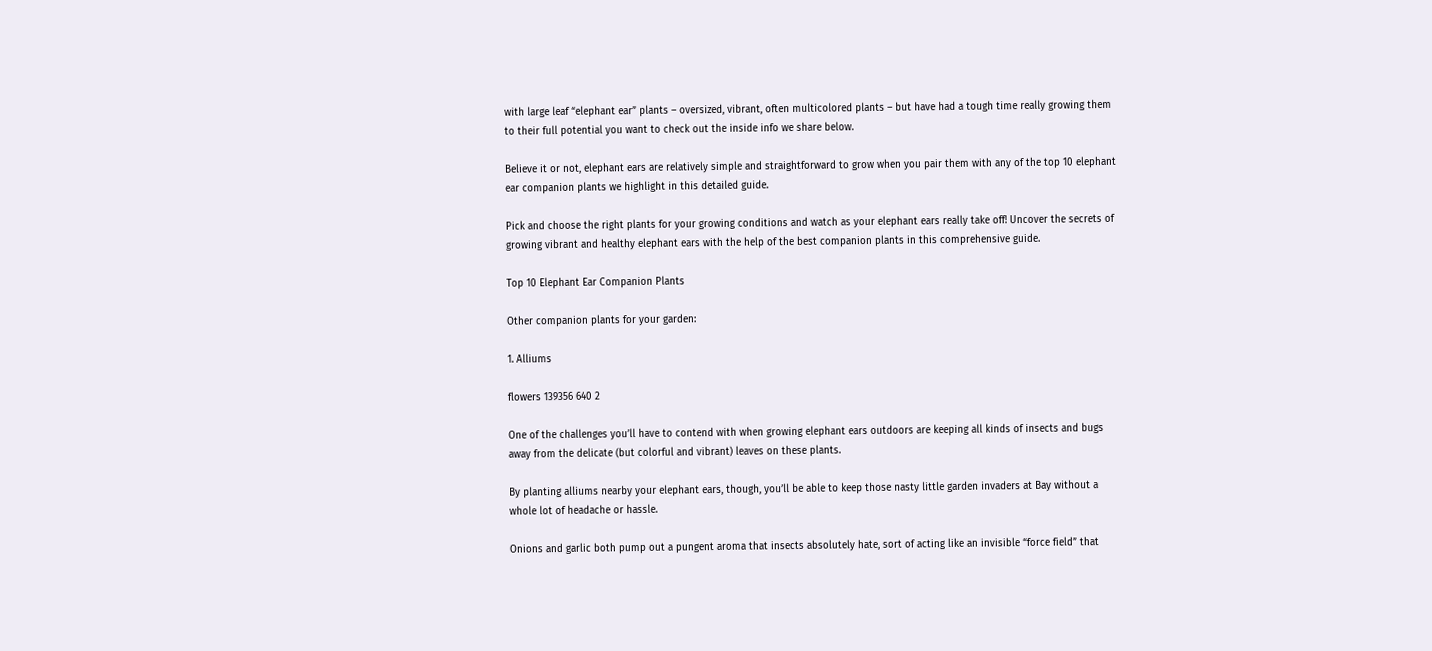with large leaf “elephant ear” plants – oversized, vibrant, often multicolored plants – but have had a tough time really growing them to their full potential you want to check out the inside info we share below.

Believe it or not, elephant ears are relatively simple and straightforward to grow when you pair them with any of the top 10 elephant ear companion plants we highlight in this detailed guide.

Pick and choose the right plants for your growing conditions and watch as your elephant ears really take off! Uncover the secrets of growing vibrant and healthy elephant ears with the help of the best companion plants in this comprehensive guide.

Top 10 Elephant Ear Companion Plants

Other companion plants for your garden:

1. Alliums

flowers 139356 640 2

One of the challenges you’ll have to contend with when growing elephant ears outdoors are keeping all kinds of insects and bugs away from the delicate (but colorful and vibrant) leaves on these plants.

By planting alliums nearby your elephant ears, though, you’ll be able to keep those nasty little garden invaders at Bay without a whole lot of headache or hassle.

Onions and garlic both pump out a pungent aroma that insects absolutely hate, sort of acting like an invisible “force field” that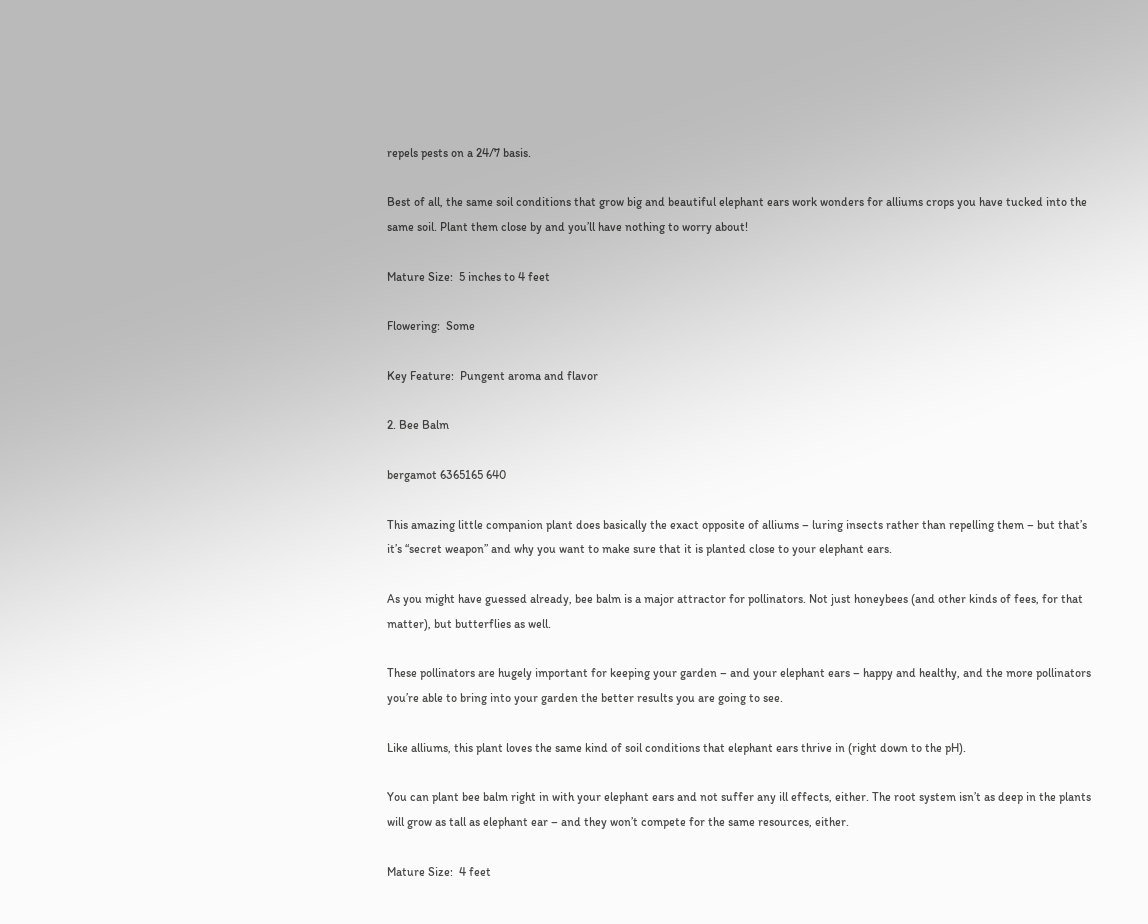repels pests on a 24/7 basis.

Best of all, the same soil conditions that grow big and beautiful elephant ears work wonders for alliums crops you have tucked into the same soil. Plant them close by and you’ll have nothing to worry about!

Mature Size:  5 inches to 4 feet

Flowering:  Some

Key Feature:  Pungent aroma and flavor

2. Bee Balm

bergamot 6365165 640

This amazing little companion plant does basically the exact opposite of alliums – luring insects rather than repelling them – but that’s it’s “secret weapon” and why you want to make sure that it is planted close to your elephant ears.

As you might have guessed already, bee balm is a major attractor for pollinators. Not just honeybees (and other kinds of fees, for that matter), but butterflies as well.

These pollinators are hugely important for keeping your garden – and your elephant ears – happy and healthy, and the more pollinators you’re able to bring into your garden the better results you are going to see.

Like alliums, this plant loves the same kind of soil conditions that elephant ears thrive in (right down to the pH).

You can plant bee balm right in with your elephant ears and not suffer any ill effects, either. The root system isn’t as deep in the plants will grow as tall as elephant ear – and they won’t compete for the same resources, either.

Mature Size:  4 feet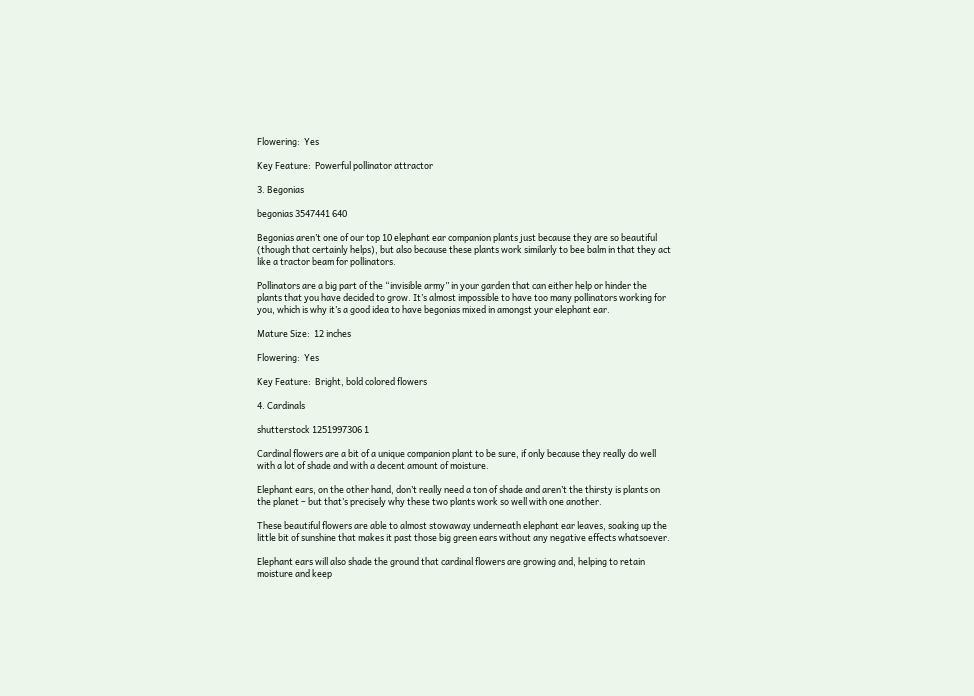Flowering:  Yes

Key Feature:  Powerful pollinator attractor

3. Begonias

begonias 3547441 640

Begonias aren’t one of our top 10 elephant ear companion plants just because they are so beautiful (though that certainly helps), but also because these plants work similarly to bee balm in that they act like a tractor beam for pollinators.

Pollinators are a big part of the “invisible army” in your garden that can either help or hinder the plants that you have decided to grow. It’s almost impossible to have too many pollinators working for you, which is why it’s a good idea to have begonias mixed in amongst your elephant ear.

Mature Size:  12 inches

Flowering:  Yes

Key Feature:  Bright, bold colored flowers

4. Cardinals

shutterstock 1251997306 1

Cardinal flowers are a bit of a unique companion plant to be sure, if only because they really do well with a lot of shade and with a decent amount of moisture.

Elephant ears, on the other hand, don’t really need a ton of shade and aren’t the thirsty is plants on the planet – but that’s precisely why these two plants work so well with one another.

These beautiful flowers are able to almost stowaway underneath elephant ear leaves, soaking up the little bit of sunshine that makes it past those big green ears without any negative effects whatsoever.

Elephant ears will also shade the ground that cardinal flowers are growing and, helping to retain moisture and keep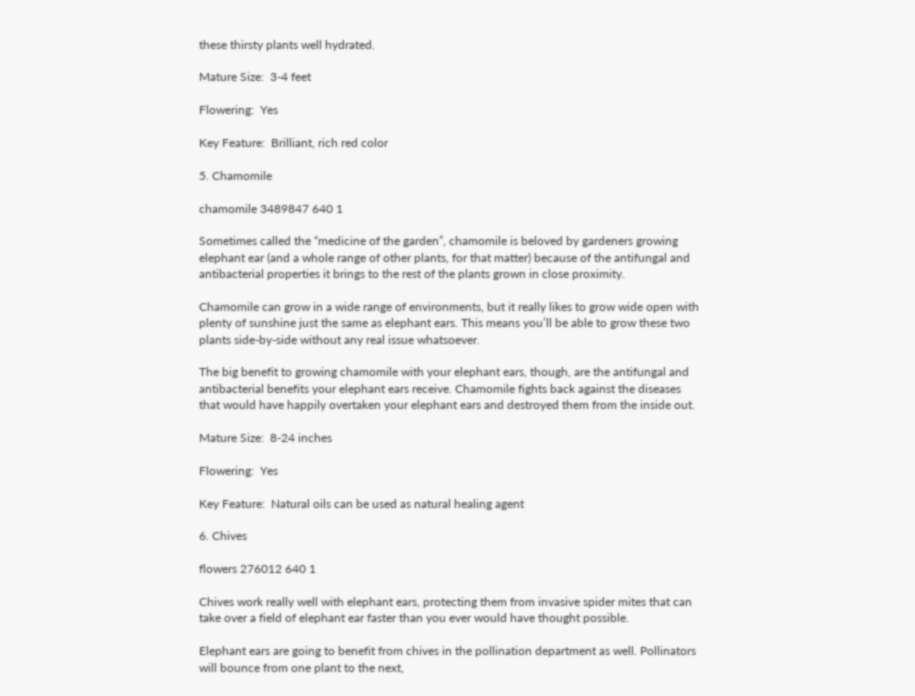these thirsty plants well hydrated.

Mature Size:  3-4 feet

Flowering:  Yes

Key Feature:  Brilliant, rich red color

5. Chamomile

chamomile 3489847 640 1

Sometimes called the “medicine of the garden”, chamomile is beloved by gardeners growing elephant ear (and a whole range of other plants, for that matter) because of the antifungal and antibacterial properties it brings to the rest of the plants grown in close proximity.

Chamomile can grow in a wide range of environments, but it really likes to grow wide open with plenty of sunshine just the same as elephant ears. This means you’ll be able to grow these two plants side-by-side without any real issue whatsoever.

The big benefit to growing chamomile with your elephant ears, though, are the antifungal and antibacterial benefits your elephant ears receive. Chamomile fights back against the diseases that would have happily overtaken your elephant ears and destroyed them from the inside out.

Mature Size:  8-24 inches

Flowering:  Yes

Key Feature:  Natural oils can be used as natural healing agent

6. Chives

flowers 276012 640 1

Chives work really well with elephant ears, protecting them from invasive spider mites that can take over a field of elephant ear faster than you ever would have thought possible.

Elephant ears are going to benefit from chives in the pollination department as well. Pollinators will bounce from one plant to the next,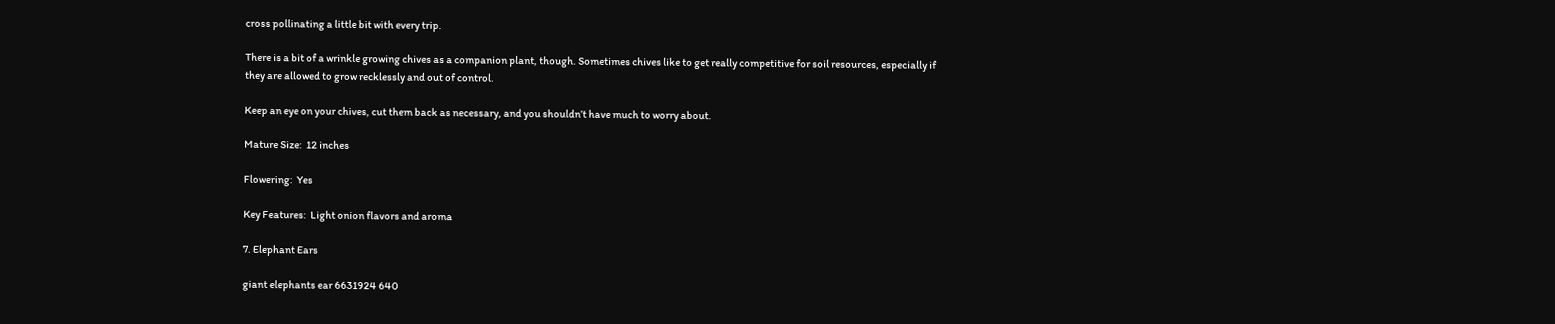cross pollinating a little bit with every trip.

There is a bit of a wrinkle growing chives as a companion plant, though. Sometimes chives like to get really competitive for soil resources, especially if they are allowed to grow recklessly and out of control.

Keep an eye on your chives, cut them back as necessary, and you shouldn’t have much to worry about.

Mature Size:  12 inches

Flowering:  Yes

Key Features:  Light onion flavors and aroma

7. Elephant Ears

giant elephants ear 6631924 640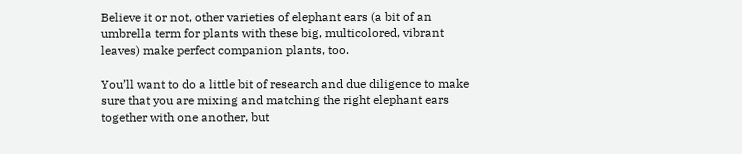Believe it or not, other varieties of elephant ears (a bit of an umbrella term for plants with these big, multicolored, vibrant leaves) make perfect companion plants, too.

You’ll want to do a little bit of research and due diligence to make sure that you are mixing and matching the right elephant ears together with one another, but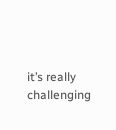it’s really challenging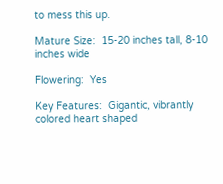to mess this up.

Mature Size:  15-20 inches tall, 8-10 inches wide

Flowering:  Yes

Key Features:  Gigantic, vibrantly colored heart shaped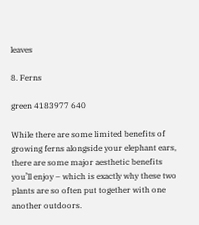leaves

8. Ferns

green 4183977 640

While there are some limited benefits of growing ferns alongside your elephant ears, there are some major aesthetic benefits you’ll enjoy – which is exactly why these two plants are so often put together with one another outdoors.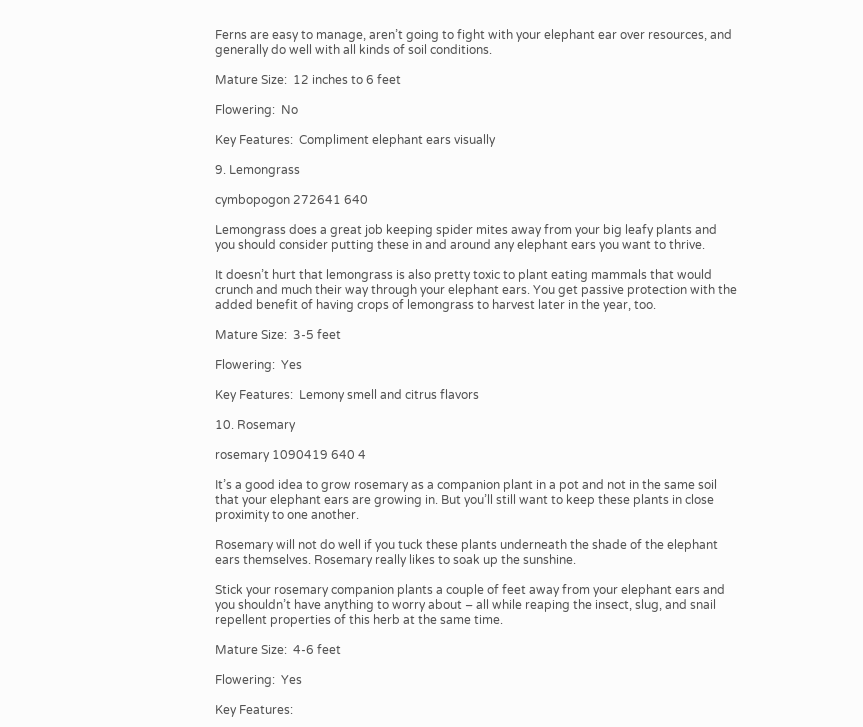Ferns are easy to manage, aren’t going to fight with your elephant ear over resources, and generally do well with all kinds of soil conditions.

Mature Size:  12 inches to 6 feet

Flowering:  No

Key Features:  Compliment elephant ears visually

9. Lemongrass

cymbopogon 272641 640

Lemongrass does a great job keeping spider mites away from your big leafy plants and you should consider putting these in and around any elephant ears you want to thrive.

It doesn’t hurt that lemongrass is also pretty toxic to plant eating mammals that would crunch and much their way through your elephant ears. You get passive protection with the added benefit of having crops of lemongrass to harvest later in the year, too.

Mature Size:  3-5 feet

Flowering:  Yes

Key Features:  Lemony smell and citrus flavors

10. Rosemary

rosemary 1090419 640 4

It’s a good idea to grow rosemary as a companion plant in a pot and not in the same soil that your elephant ears are growing in. But you’ll still want to keep these plants in close proximity to one another.

Rosemary will not do well if you tuck these plants underneath the shade of the elephant ears themselves. Rosemary really likes to soak up the sunshine.

Stick your rosemary companion plants a couple of feet away from your elephant ears and you shouldn’t have anything to worry about – all while reaping the insect, slug, and snail repellent properties of this herb at the same time.

Mature Size:  4-6 feet

Flowering:  Yes

Key Features: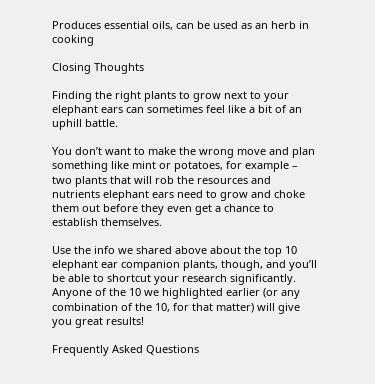Produces essential oils, can be used as an herb in cooking

Closing Thoughts

Finding the right plants to grow next to your elephant ears can sometimes feel like a bit of an uphill battle.

You don’t want to make the wrong move and plan something like mint or potatoes, for example – two plants that will rob the resources and nutrients elephant ears need to grow and choke them out before they even get a chance to establish themselves.

Use the info we shared above about the top 10 elephant ear companion plants, though, and you’ll be able to shortcut your research significantly. Anyone of the 10 we highlighted earlier (or any combination of the 10, for that matter) will give you great results!

Frequently Asked Questions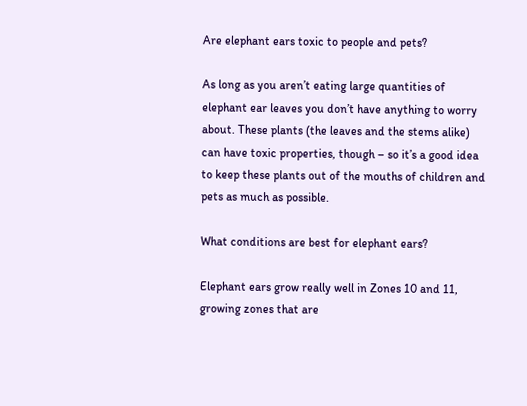Are elephant ears toxic to people and pets?

As long as you aren’t eating large quantities of elephant ear leaves you don’t have anything to worry about. These plants (the leaves and the stems alike) can have toxic properties, though – so it’s a good idea to keep these plants out of the mouths of children and pets as much as possible.

What conditions are best for elephant ears?

Elephant ears grow really well in Zones 10 and 11, growing zones that are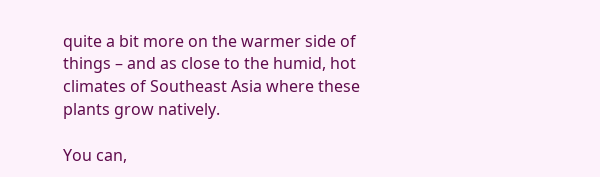quite a bit more on the warmer side of things – and as close to the humid, hot climates of Southeast Asia where these plants grow natively.

You can,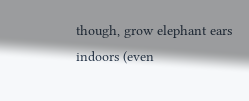though, grow elephant ears indoors (even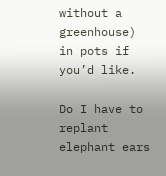without a greenhouse) in pots if you’d like.

Do I have to replant elephant ears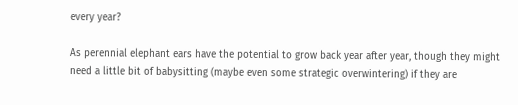every year?

As perennial elephant ears have the potential to grow back year after year, though they might need a little bit of babysitting (maybe even some strategic overwintering) if they are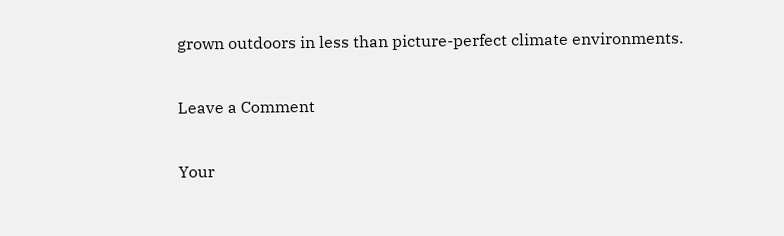grown outdoors in less than picture-perfect climate environments.

Leave a Comment

Your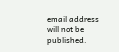email address will not be published.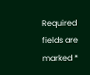Required fields are marked *